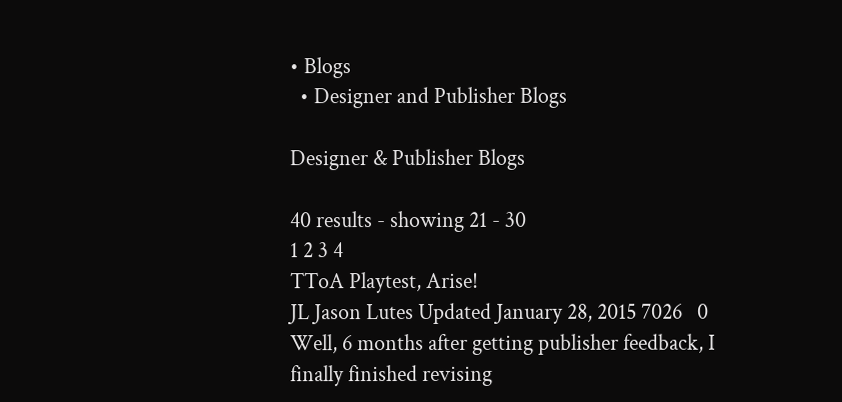• Blogs
  • Designer and Publisher Blogs

Designer & Publisher Blogs

40 results - showing 21 - 30
1 2 3 4
TToA Playtest, Arise!
JL Jason Lutes Updated January 28, 2015 7026   0
Well, 6 months after getting publisher feedback, I finally finished revising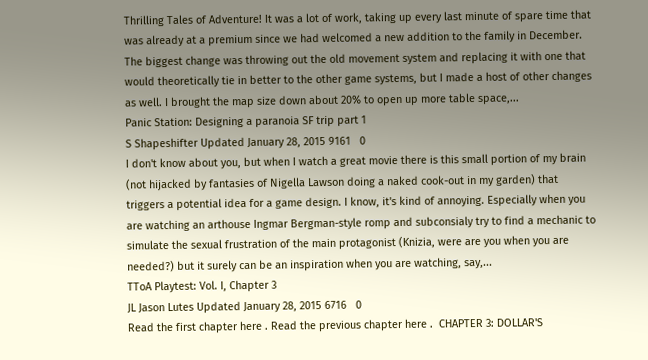Thrilling Tales of Adventure! It was a lot of work, taking up every last minute of spare time that was already at a premium since we had welcomed a new addition to the family in December. The biggest change was throwing out the old movement system and replacing it with one that would theoretically tie in better to the other game systems, but I made a host of other changes as well. I brought the map size down about 20% to open up more table space,...
Panic Station: Designing a paranoia SF trip part 1
S Shapeshifter Updated January 28, 2015 9161   0
I don't know about you, but when I watch a great movie there is this small portion of my brain (not hijacked by fantasies of Nigella Lawson doing a naked cook-out in my garden) that triggers a potential idea for a game design. I know, it's kind of annoying. Especially when you are watching an arthouse Ingmar Bergman-style romp and subconsialy try to find a mechanic to simulate the sexual frustration of the main protagonist (Knizia, were are you when you are needed?) but it surely can be an inspiration when you are watching, say,...
TToA Playtest: Vol. I, Chapter 3
JL Jason Lutes Updated January 28, 2015 6716   0
Read the first chapter here . Read the previous chapter here .  CHAPTER 3: DOLLAR'S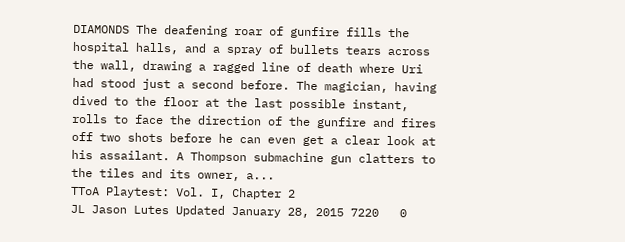DIAMONDS The deafening roar of gunfire fills the hospital halls, and a spray of bullets tears across the wall, drawing a ragged line of death where Uri had stood just a second before. The magician, having dived to the floor at the last possible instant, rolls to face the direction of the gunfire and fires off two shots before he can even get a clear look at his assailant. A Thompson submachine gun clatters to the tiles and its owner, a...
TToA Playtest: Vol. I, Chapter 2
JL Jason Lutes Updated January 28, 2015 7220   0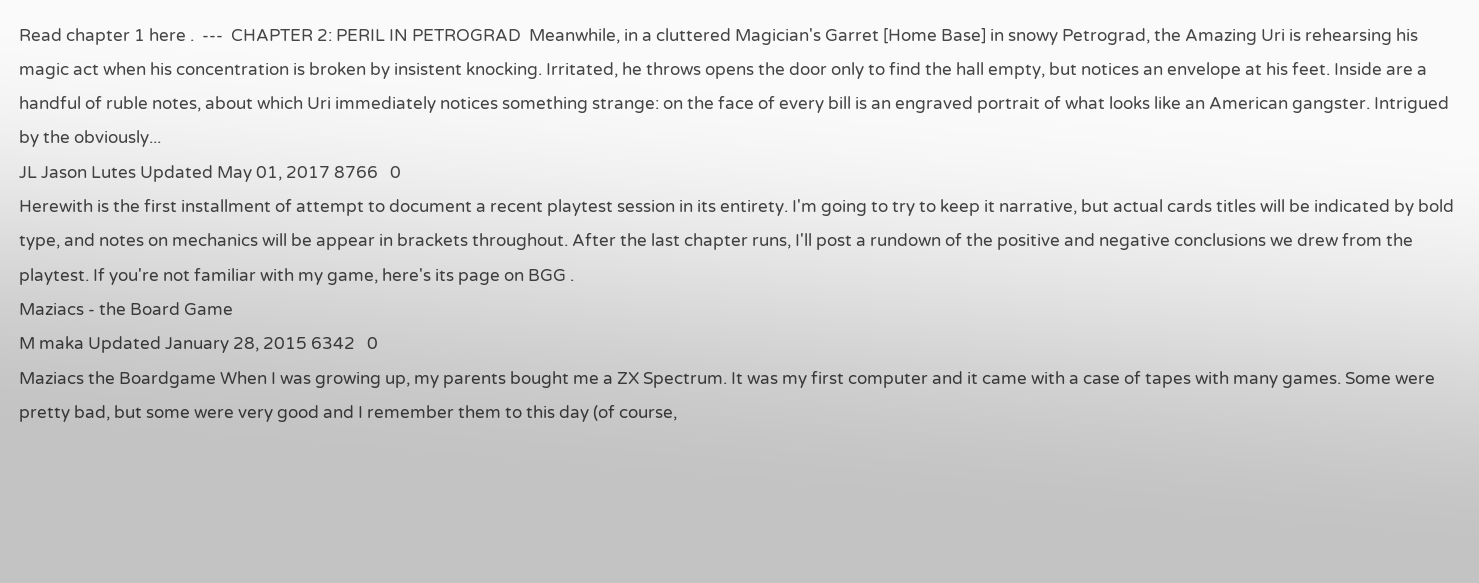Read chapter 1 here .  ---  CHAPTER 2: PERIL IN PETROGRAD  Meanwhile, in a cluttered Magician's Garret [Home Base] in snowy Petrograd, the Amazing Uri is rehearsing his magic act when his concentration is broken by insistent knocking. Irritated, he throws opens the door only to find the hall empty, but notices an envelope at his feet. Inside are a handful of ruble notes, about which Uri immediately notices something strange: on the face of every bill is an engraved portrait of what looks like an American gangster. Intrigued by the obviously...
JL Jason Lutes Updated May 01, 2017 8766   0
Herewith is the first installment of attempt to document a recent playtest session in its entirety. I'm going to try to keep it narrative, but actual cards titles will be indicated by bold type, and notes on mechanics will be appear in brackets throughout. After the last chapter runs, I'll post a rundown of the positive and negative conclusions we drew from the playtest. If you're not familiar with my game, here's its page on BGG .
Maziacs - the Board Game
M maka Updated January 28, 2015 6342   0
Maziacs the Boardgame When I was growing up, my parents bought me a ZX Spectrum. It was my first computer and it came with a case of tapes with many games. Some were pretty bad, but some were very good and I remember them to this day (of course,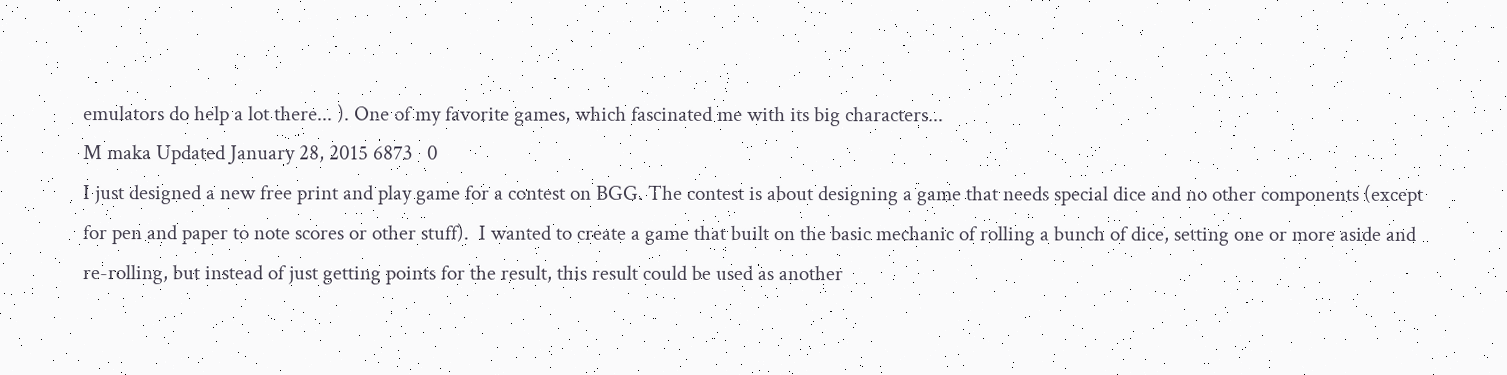emulators do help a lot there... ). One of my favorite games, which fascinated me with its big characters...
M maka Updated January 28, 2015 6873   0
I just designed a new free print and play game for a contest on BGG. The contest is about designing a game that needs special dice and no other components (except for pen and paper to note scores or other stuff).  I wanted to create a game that built on the basic mechanic of rolling a bunch of dice, setting one or more aside and re-rolling, but instead of just getting points for the result, this result could be used as another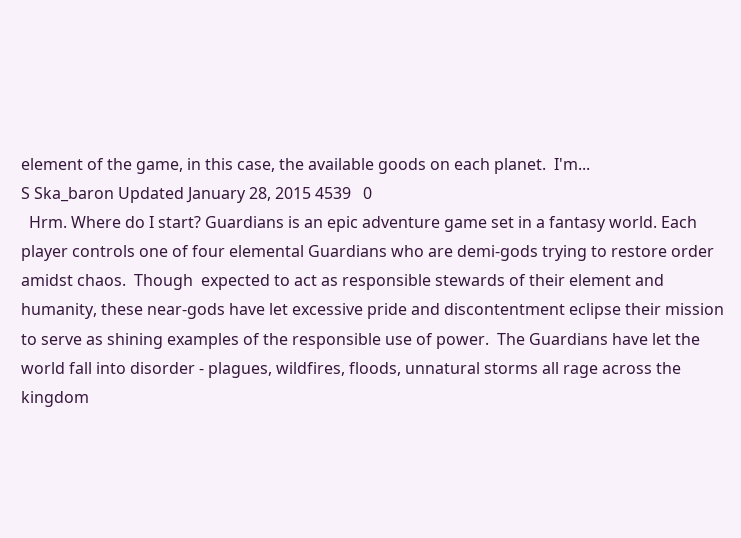element of the game, in this case, the available goods on each planet.  I'm...
S Ska_baron Updated January 28, 2015 4539   0
  Hrm. Where do I start? Guardians is an epic adventure game set in a fantasy world. Each player controls one of four elemental Guardians who are demi-gods trying to restore order amidst chaos.  Though  expected to act as responsible stewards of their element and humanity, these near-gods have let excessive pride and discontentment eclipse their mission to serve as shining examples of the responsible use of power.  The Guardians have let the world fall into disorder - plagues, wildfires, floods, unnatural storms all rage across the kingdom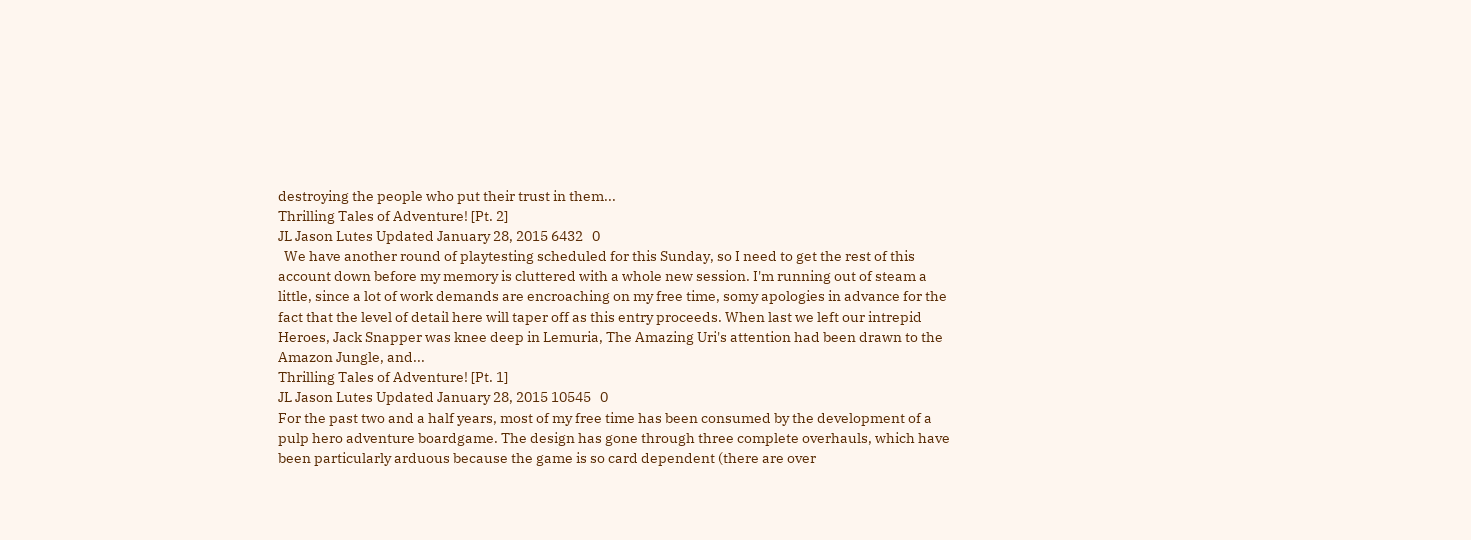destroying the people who put their trust in them...
Thrilling Tales of Adventure! [Pt. 2]
JL Jason Lutes Updated January 28, 2015 6432   0
  We have another round of playtesting scheduled for this Sunday, so I need to get the rest of this account down before my memory is cluttered with a whole new session. I'm running out of steam a little, since a lot of work demands are encroaching on my free time, somy apologies in advance for the fact that the level of detail here will taper off as this entry proceeds. When last we left our intrepid Heroes, Jack Snapper was knee deep in Lemuria, The Amazing Uri's attention had been drawn to the Amazon Jungle, and...
Thrilling Tales of Adventure! [Pt. 1]
JL Jason Lutes Updated January 28, 2015 10545   0
For the past two and a half years, most of my free time has been consumed by the development of a pulp hero adventure boardgame. The design has gone through three complete overhauls, which have been particularly arduous because the game is so card dependent (there are over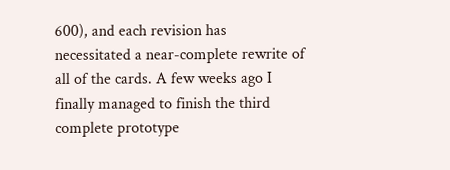600), and each revision has necessitated a near-complete rewrite of all of the cards. A few weeks ago I finally managed to finish the third complete prototype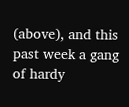(above), and this past week a gang of hardy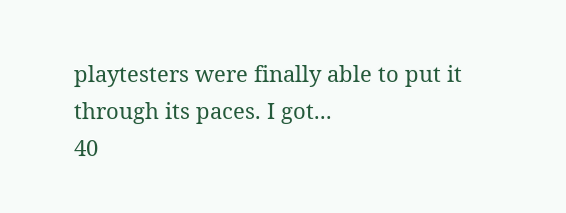playtesters were finally able to put it through its paces. I got...
40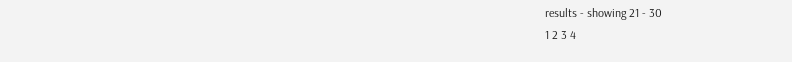results - showing 21 - 30
1 2 3 4